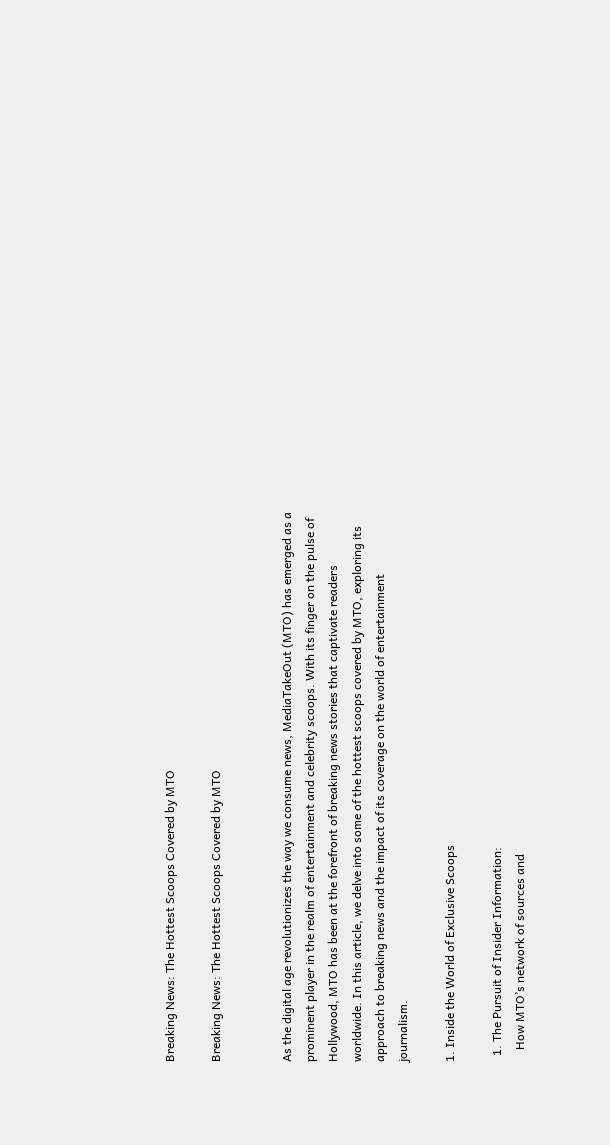Breaking News: The Hottest Scoops Covered by MTO

Breaking News: The Hottest Scoops Covered by MTO


As the digital age revolutionizes the way we consume news, MediaTakeOut (MTO) has emerged as a prominent player in the realm of entertainment and celebrity scoops. With its finger on the pulse of Hollywood, MTO has been at the forefront of breaking news stories that captivate readers worldwide. In this article, we delve into some of the hottest scoops covered by MTO, exploring its approach to breaking news and the impact of its coverage on the world of entertainment journalism.

1. Inside the World of Exclusive Scoops

  1. The Pursuit of Insider Information:
    How MTO’s network of sources and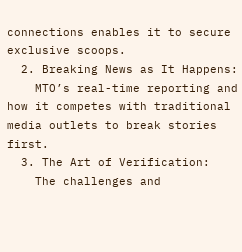connections enables it to secure exclusive scoops.
  2. Breaking News as It Happens:
    MTO’s real-time reporting and how it competes with traditional media outlets to break stories first.
  3. The Art of Verification:
    The challenges and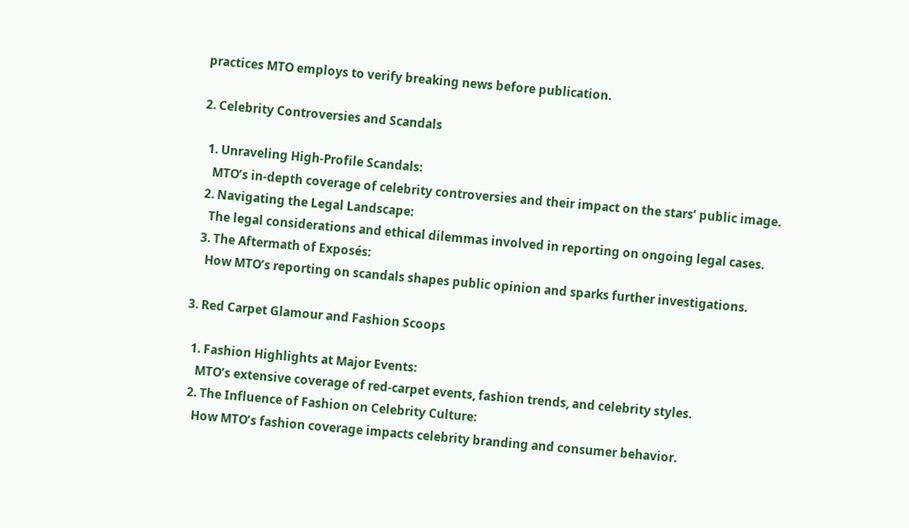practices MTO employs to verify breaking news before publication.

2. Celebrity Controversies and Scandals

  1. Unraveling High-Profile Scandals:
    MTO’s in-depth coverage of celebrity controversies and their impact on the stars’ public image.
  2. Navigating the Legal Landscape:
    The legal considerations and ethical dilemmas involved in reporting on ongoing legal cases.
  3. The Aftermath of Exposés:
    How MTO’s reporting on scandals shapes public opinion and sparks further investigations.

3. Red Carpet Glamour and Fashion Scoops

  1. Fashion Highlights at Major Events:
    MTO’s extensive coverage of red-carpet events, fashion trends, and celebrity styles.
  2. The Influence of Fashion on Celebrity Culture:
    How MTO’s fashion coverage impacts celebrity branding and consumer behavior.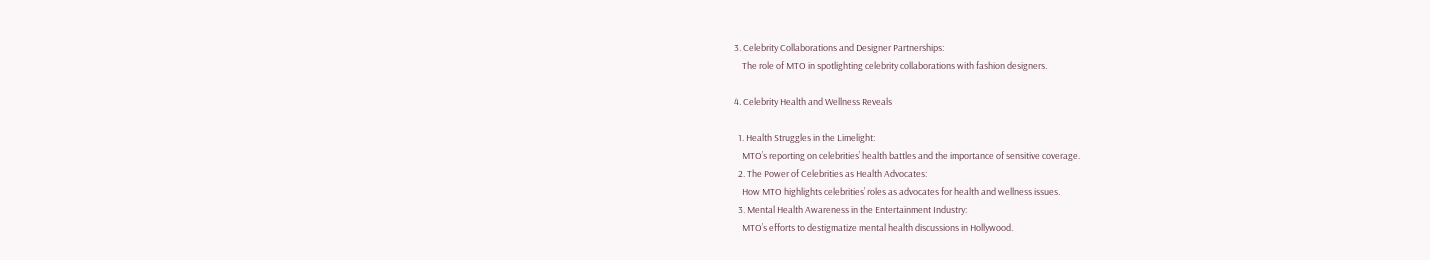3. Celebrity Collaborations and Designer Partnerships:
    The role of MTO in spotlighting celebrity collaborations with fashion designers.

4. Celebrity Health and Wellness Reveals

  1. Health Struggles in the Limelight:
    MTO’s reporting on celebrities’ health battles and the importance of sensitive coverage.
  2. The Power of Celebrities as Health Advocates:
    How MTO highlights celebrities’ roles as advocates for health and wellness issues.
  3. Mental Health Awareness in the Entertainment Industry:
    MTO’s efforts to destigmatize mental health discussions in Hollywood.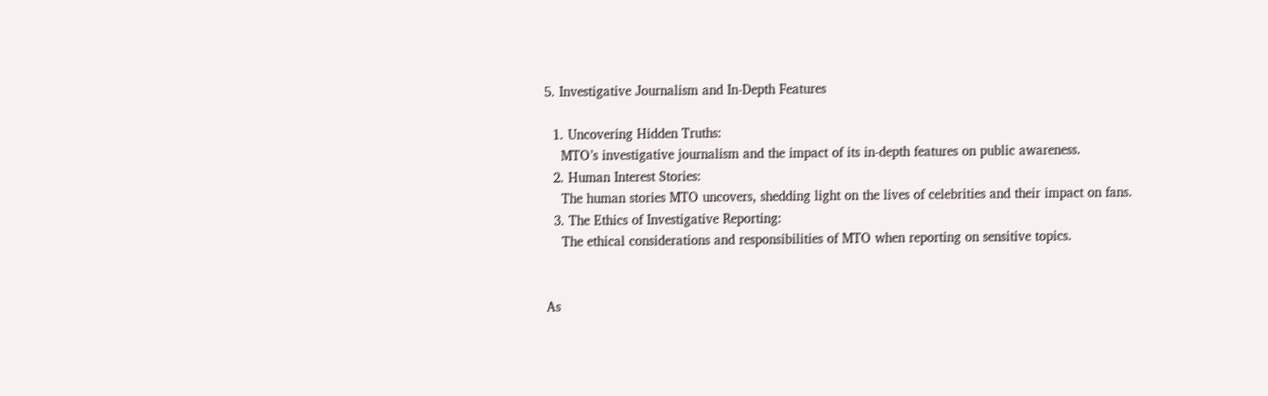5. Investigative Journalism and In-Depth Features

  1. Uncovering Hidden Truths:
    MTO’s investigative journalism and the impact of its in-depth features on public awareness.
  2. Human Interest Stories:
    The human stories MTO uncovers, shedding light on the lives of celebrities and their impact on fans.
  3. The Ethics of Investigative Reporting:
    The ethical considerations and responsibilities of MTO when reporting on sensitive topics.


As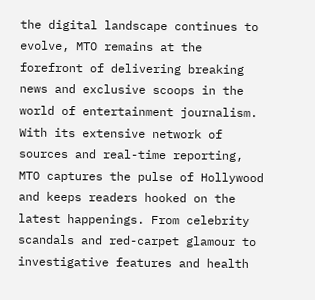the digital landscape continues to evolve, MTO remains at the forefront of delivering breaking news and exclusive scoops in the world of entertainment journalism. With its extensive network of sources and real-time reporting, MTO captures the pulse of Hollywood and keeps readers hooked on the latest happenings. From celebrity scandals and red-carpet glamour to investigative features and health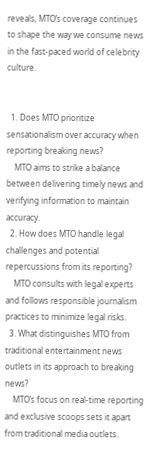reveals, MTO’s coverage continues to shape the way we consume news in the fast-paced world of celebrity culture.


  1. Does MTO prioritize sensationalism over accuracy when reporting breaking news?
    MTO aims to strike a balance between delivering timely news and verifying information to maintain accuracy.
  2. How does MTO handle legal challenges and potential repercussions from its reporting?
    MTO consults with legal experts and follows responsible journalism practices to minimize legal risks.
  3. What distinguishes MTO from traditional entertainment news outlets in its approach to breaking news?
    MTO’s focus on real-time reporting and exclusive scoops sets it apart from traditional media outlets.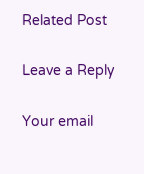Related Post

Leave a Reply

Your email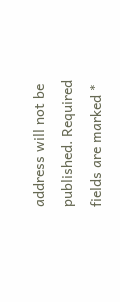address will not be published. Required fields are marked *